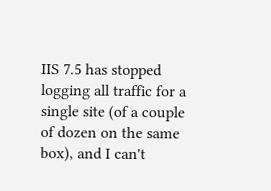IIS 7.5 has stopped logging all traffic for a single site (of a couple of dozen on the same box), and I can't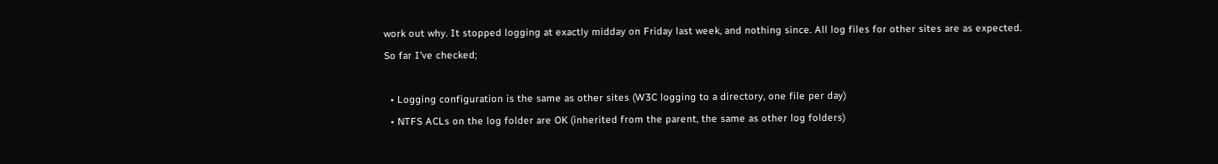work out why. It stopped logging at exactly midday on Friday last week, and nothing since. All log files for other sites are as expected. So far I've checked;

  • Logging configuration is the same as other sites (W3C logging to a directory, one file per day)
  • NTFS ACLs on the log folder are OK (inherited from the parent, the same as other log folders)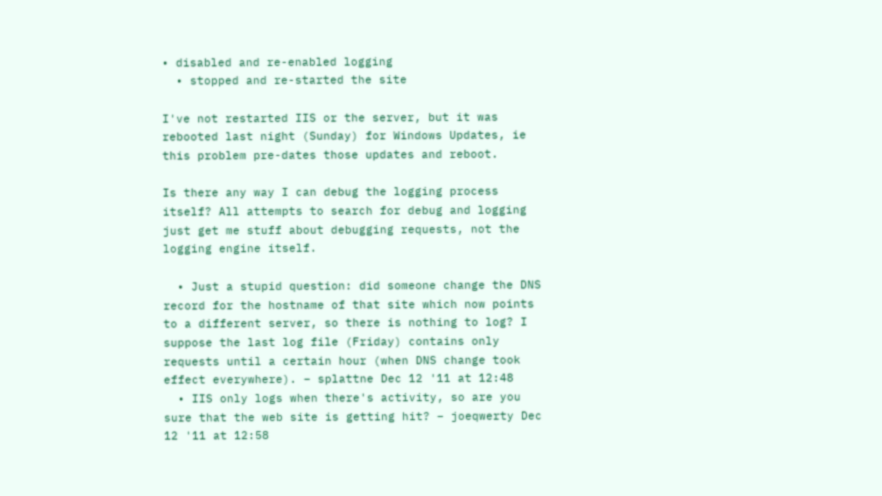• disabled and re-enabled logging
  • stopped and re-started the site

I've not restarted IIS or the server, but it was rebooted last night (Sunday) for Windows Updates, ie this problem pre-dates those updates and reboot.

Is there any way I can debug the logging process itself? All attempts to search for debug and logging just get me stuff about debugging requests, not the logging engine itself.

  • Just a stupid question: did someone change the DNS record for the hostname of that site which now points to a different server, so there is nothing to log? I suppose the last log file (Friday) contains only requests until a certain hour (when DNS change took effect everywhere). – splattne Dec 12 '11 at 12:48
  • IIS only logs when there's activity, so are you sure that the web site is getting hit? – joeqwerty Dec 12 '11 at 12:58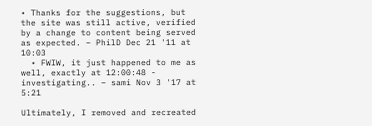• Thanks for the suggestions, but the site was still active, verified by a change to content being served as expected. – PhilD Dec 21 '11 at 10:03
  • FWIW, it just happened to me as well, exactly at 12:00:48 - investigating.. – sami Nov 3 '17 at 5:21

Ultimately, I removed and recreated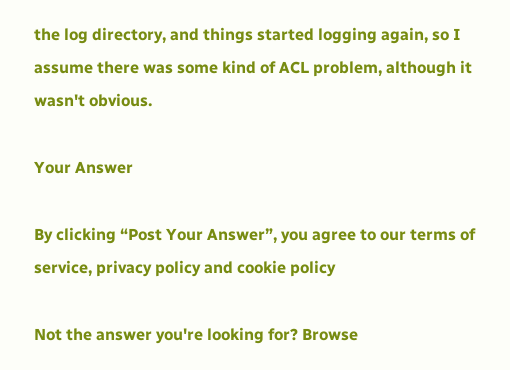the log directory, and things started logging again, so I assume there was some kind of ACL problem, although it wasn't obvious.

Your Answer

By clicking “Post Your Answer”, you agree to our terms of service, privacy policy and cookie policy

Not the answer you're looking for? Browse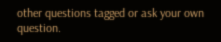other questions tagged or ask your own question.